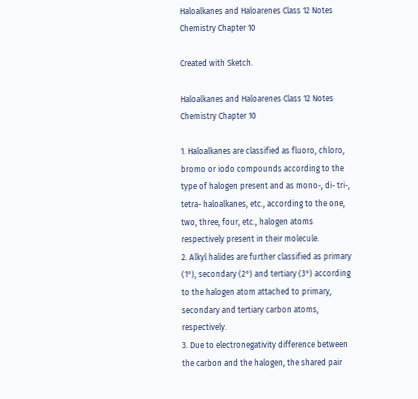Haloalkanes and Haloarenes Class 12 Notes Chemistry Chapter 10

Created with Sketch.

Haloalkanes and Haloarenes Class 12 Notes Chemistry Chapter 10

1. Haloalkanes are classified as fluoro, chloro, bromo or iodo compounds according to the type of halogen present and as mono-, di- tri-, tetra- haloalkanes, etc., according to the one, two, three, four, etc., halogen atoms respectively present in their molecule.
2. Alkyl halides are further classified as primary (1°), secondary (2°) and tertiary (3°) according to the halogen atom attached to primary, secondary and tertiary carbon atoms, respectively.
3. Due to electronegativity difference between the carbon and the halogen, the shared pair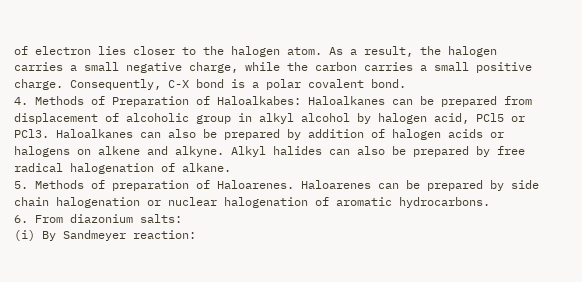of electron lies closer to the halogen atom. As a result, the halogen carries a small negative charge, while the carbon carries a small positive charge. Consequently, C-X bond is a polar covalent bond.
4. Methods of Preparation of Haloalkabes: Haloalkanes can be prepared from displacement of alcoholic group in alkyl alcohol by halogen acid, PCl5 or PCl3. Haloalkanes can also be prepared by addition of halogen acids or halogens on alkene and alkyne. Alkyl halides can also be prepared by free radical halogenation of alkane.
5. Methods of preparation of Haloarenes. Haloarenes can be prepared by side chain halogenation or nuclear halogenation of aromatic hydrocarbons.
6. From diazonium salts:
(i) By Sandmeyer reaction: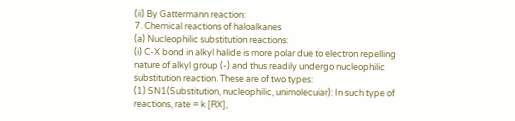(ii) By Gattermann reaction:
7. Chemical reactions of haloalkanes
(a) Nucleophilic substitution reactions:
(i) C-X bond in alkyl halide is more polar due to electron repelling nature of alkyl group (-) and thus readily undergo nucleophilic substitution reaction. These are of two types:
(1) SN1(Substitution, nucleophilic, unimolecuiar): In such type of reactions, rate = k [RX],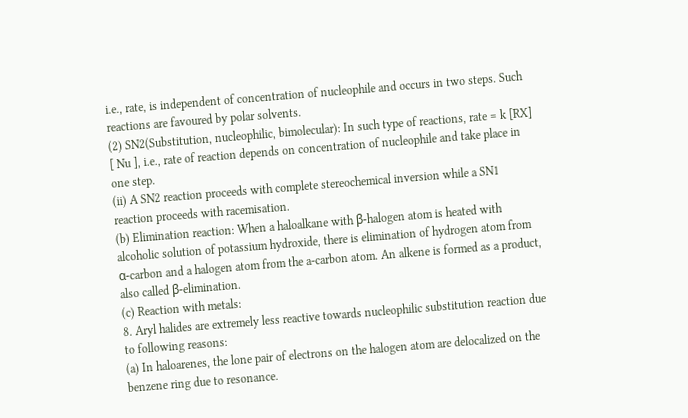i.e., rate, is independent of concentration of nucleophile and occurs in two steps. Such reactions are favoured by polar solvents.
(2) SN2(Substitution, nucleophilic, bimolecular): In such type of reactions, rate = k [RX] [ Nu ], i.e., rate of reaction depends on concentration of nucleophile and take place in one step.
(ii) A SN2 reaction proceeds with complete stereochemical inversion while a SN1 reaction proceeds with racemisation.
(b) Elimination reaction: When a haloalkane with β-halogen atom is heated with alcoholic solution of potassium hydroxide, there is elimination of hydrogen atom from α-carbon and a halogen atom from the a-carbon atom. An alkene is formed as a product, also called β-elimination.
(c) Reaction with metals:
8. Aryl halides are extremely less reactive towards nucleophilic substitution reaction due to following reasons:
(a) In haloarenes, the lone pair of electrons on the halogen atom are delocalized on the benzene ring due to resonance.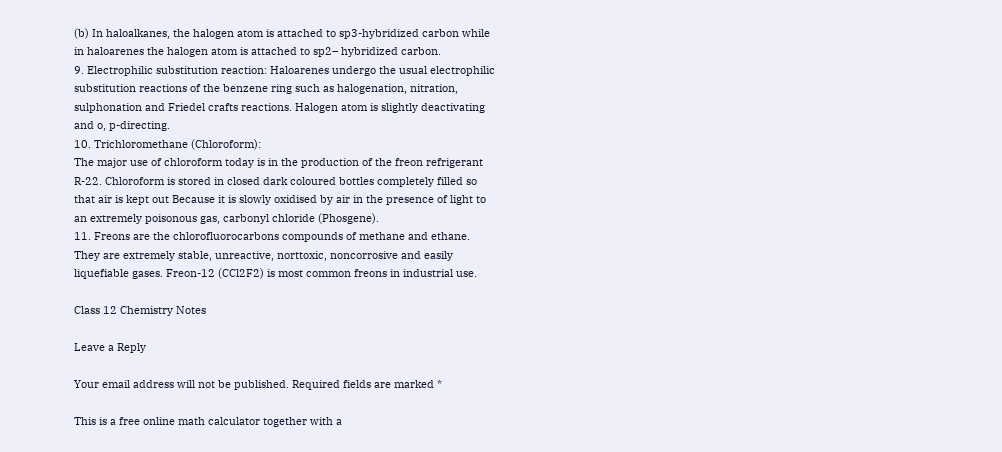(b) In haloalkanes, the halogen atom is attached to sp3-hybridized carbon while in haloarenes the halogen atom is attached to sp2– hybridized carbon.
9. Electrophilic substitution reaction: Haloarenes undergo the usual electrophilic substitution reactions of the benzene ring such as halogenation, nitration, sulphonation and Friedel crafts reactions. Halogen atom is slightly deactivating and o, p-directing.
10. Trichloromethane (Chloroform):
The major use of chloroform today is in the production of the freon refrigerant R-22. Chloroform is stored in closed dark coloured bottles completely filled so that air is kept out Because it is slowly oxidised by air in the presence of light to an extremely poisonous gas, carbonyl chloride (Phosgene).
11. Freons are the chlorofluorocarbons compounds of methane and ethane. They are extremely stable, unreactive, norttoxic, noncorrosive and easily liquefiable gases. Freon-12 (CCl2F2) is most common freons in industrial use.

Class 12 Chemistry Notes

Leave a Reply

Your email address will not be published. Required fields are marked *

This is a free online math calculator together with a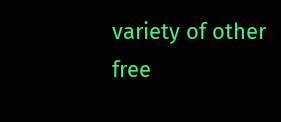variety of other free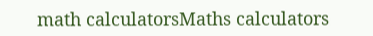math calculatorsMaths calculators